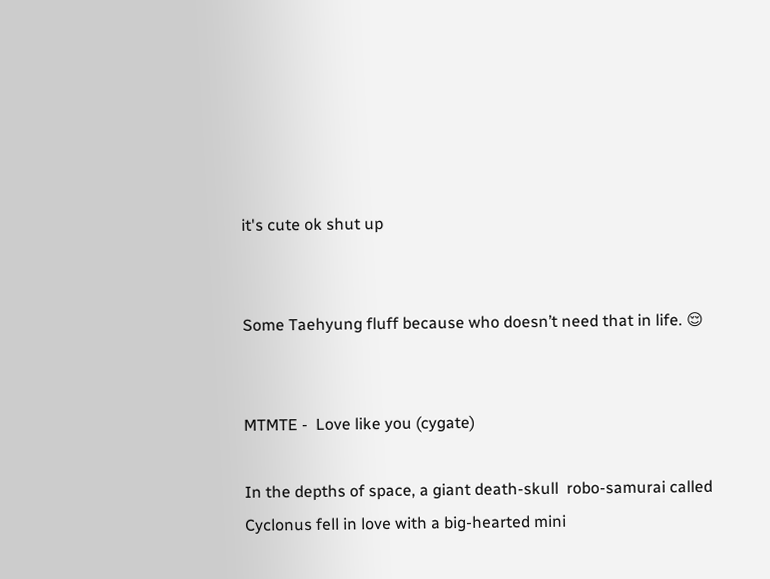it's cute ok shut up


Some Taehyung fluff because who doesn’t need that in life. 😌


MTMTE -  Love like you (cygate)

In the depths of space, a giant death-skull  robo-samurai called Cyclonus fell in love with a big-hearted mini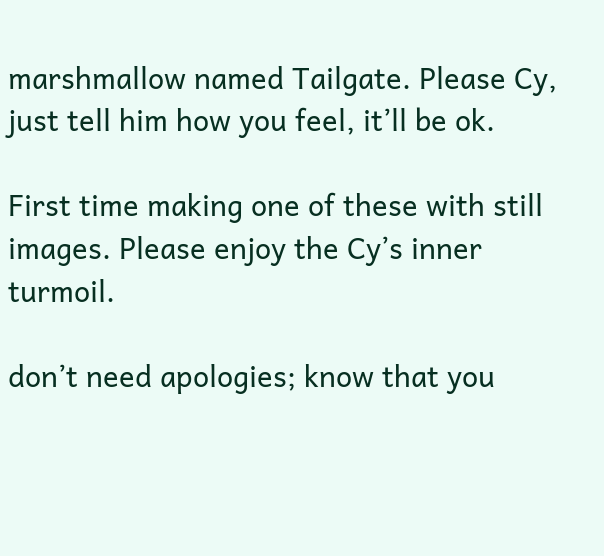marshmallow named Tailgate. Please Cy, just tell him how you feel, it’ll be ok.

First time making one of these with still images. Please enjoy the Cy’s inner turmoil.

don’t need apologies; know that you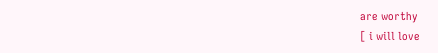are worthy
[ i will love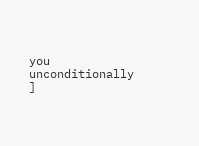you unconditionally ]